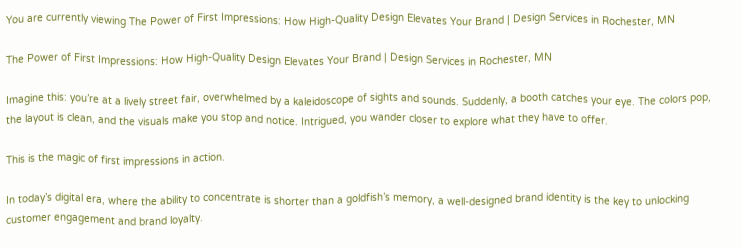You are currently viewing The Power of First Impressions: How High-Quality Design Elevates Your Brand | Design Services in Rochester, MN

The Power of First Impressions: How High-Quality Design Elevates Your Brand | Design Services in Rochester, MN

Imagine this: you’re at a lively street fair, overwhelmed by a kaleidoscope of sights and sounds. Suddenly, a booth catches your eye. The colors pop, the layout is clean, and the visuals make you stop and notice. Intrigued, you wander closer to explore what they have to offer.

This is the magic of first impressions in action.

In today’s digital era, where the ability to concentrate is shorter than a goldfish’s memory, a well-designed brand identity is the key to unlocking customer engagement and brand loyalty.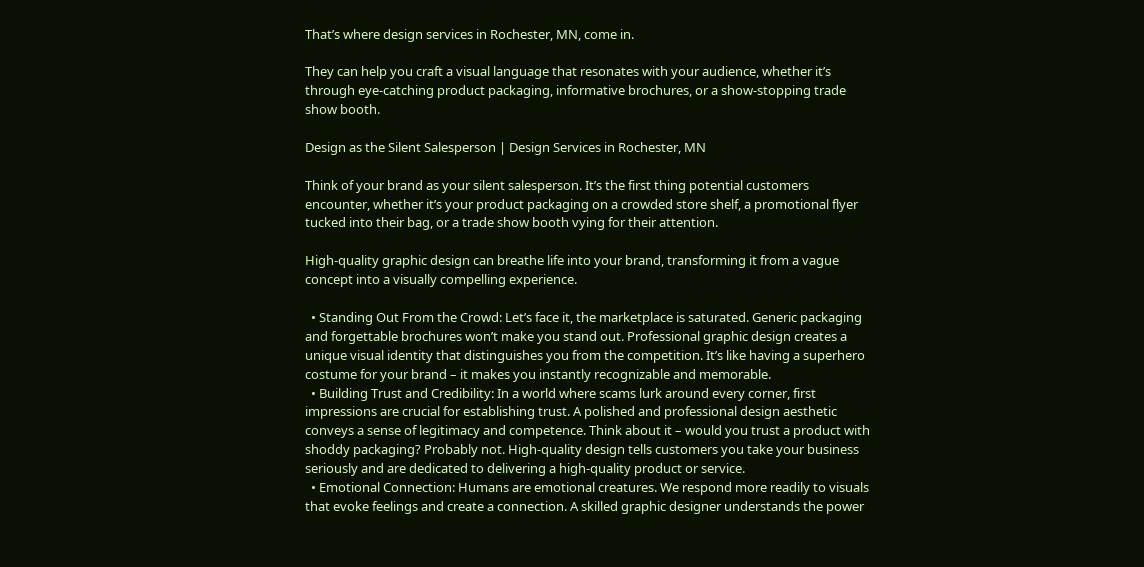That’s where design services in Rochester, MN, come in.

They can help you craft a visual language that resonates with your audience, whether it’s through eye-catching product packaging, informative brochures, or a show-stopping trade show booth.

Design as the Silent Salesperson | Design Services in Rochester, MN

Think of your brand as your silent salesperson. It’s the first thing potential customers encounter, whether it’s your product packaging on a crowded store shelf, a promotional flyer tucked into their bag, or a trade show booth vying for their attention.

High-quality graphic design can breathe life into your brand, transforming it from a vague concept into a visually compelling experience.

  • Standing Out From the Crowd: Let’s face it, the marketplace is saturated. Generic packaging and forgettable brochures won’t make you stand out. Professional graphic design creates a unique visual identity that distinguishes you from the competition. It’s like having a superhero costume for your brand – it makes you instantly recognizable and memorable.
  • Building Trust and Credibility: In a world where scams lurk around every corner, first impressions are crucial for establishing trust. A polished and professional design aesthetic conveys a sense of legitimacy and competence. Think about it – would you trust a product with shoddy packaging? Probably not. High-quality design tells customers you take your business seriously and are dedicated to delivering a high-quality product or service.
  • Emotional Connection: Humans are emotional creatures. We respond more readily to visuals that evoke feelings and create a connection. A skilled graphic designer understands the power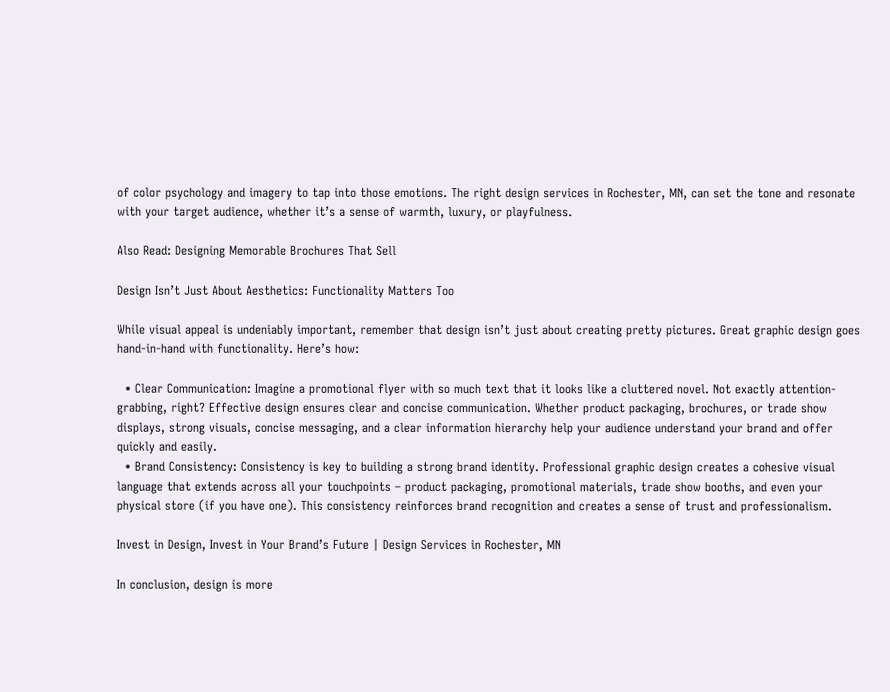of color psychology and imagery to tap into those emotions. The right design services in Rochester, MN, can set the tone and resonate with your target audience, whether it’s a sense of warmth, luxury, or playfulness.

Also Read: Designing Memorable Brochures That Sell

Design Isn’t Just About Aesthetics: Functionality Matters Too

While visual appeal is undeniably important, remember that design isn’t just about creating pretty pictures. Great graphic design goes hand-in-hand with functionality. Here’s how:

  • Clear Communication: Imagine a promotional flyer with so much text that it looks like a cluttered novel. Not exactly attention-grabbing, right? Effective design ensures clear and concise communication. Whether product packaging, brochures, or trade show displays, strong visuals, concise messaging, and a clear information hierarchy help your audience understand your brand and offer quickly and easily.
  • Brand Consistency: Consistency is key to building a strong brand identity. Professional graphic design creates a cohesive visual language that extends across all your touchpoints – product packaging, promotional materials, trade show booths, and even your physical store (if you have one). This consistency reinforces brand recognition and creates a sense of trust and professionalism.

Invest in Design, Invest in Your Brand’s Future | Design Services in Rochester, MN

In conclusion, design is more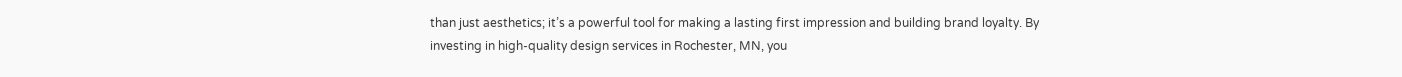than just aesthetics; it’s a powerful tool for making a lasting first impression and building brand loyalty. By investing in high-quality design services in Rochester, MN, you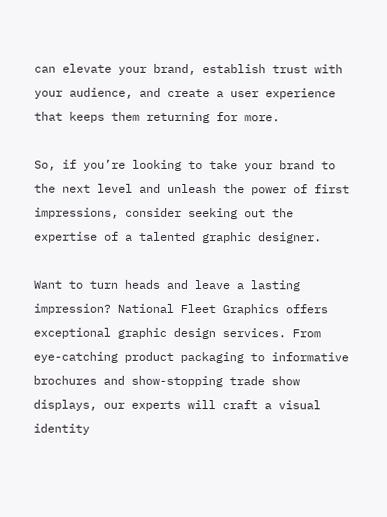can elevate your brand, establish trust with your audience, and create a user experience that keeps them returning for more.

So, if you’re looking to take your brand to the next level and unleash the power of first impressions, consider seeking out the expertise of a talented graphic designer.

Want to turn heads and leave a lasting impression? National Fleet Graphics offers exceptional graphic design services. From eye-catching product packaging to informative brochures and show-stopping trade show displays, our experts will craft a visual identity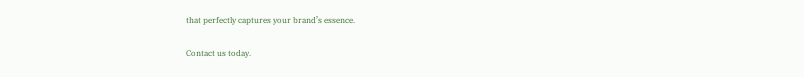that perfectly captures your brand’s essence.

Contact us today.